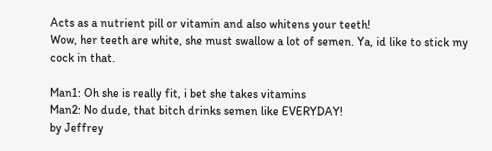Acts as a nutrient pill or vitamin and also whitens your teeth!
Wow, her teeth are white, she must swallow a lot of semen. Ya, id like to stick my cock in that.

Man1: Oh she is really fit, i bet she takes vitamins
Man2: No dude, that bitch drinks semen like EVERYDAY!
by Jeffrey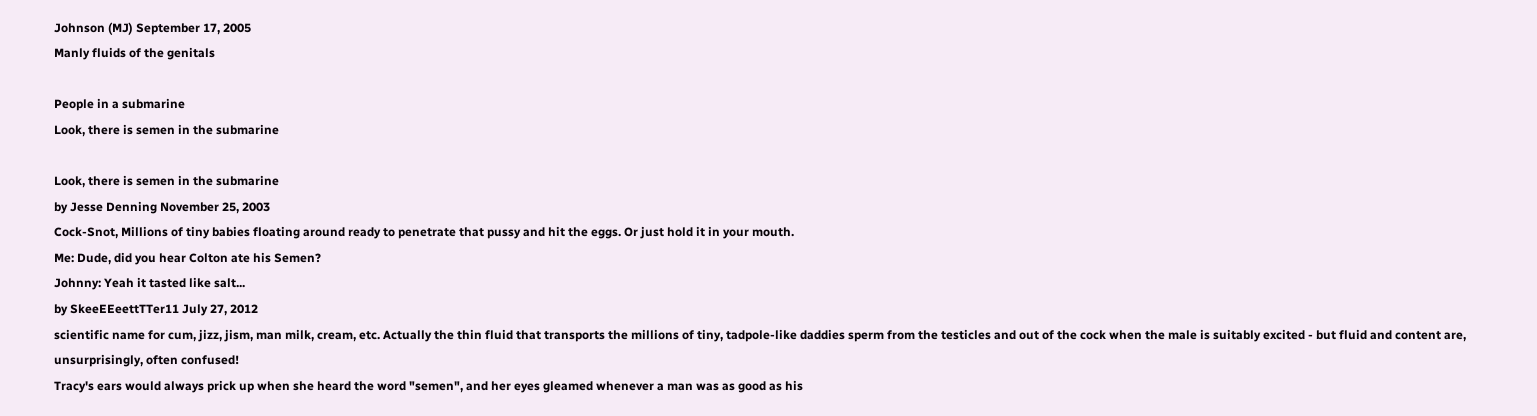Johnson (MJ) September 17, 2005
Manly fluids of the genitals

People in a submarine
Look, there is semen in the submarine

Look, there is semen in the submarine
by Jesse Denning November 25, 2003
Cock-Snot, Millions of tiny babies floating around ready to penetrate that pussy and hit the eggs. Or just hold it in your mouth.
Me: Dude, did you hear Colton ate his Semen?
Johnny: Yeah it tasted like salt...
by SkeeEEeettTTer11 July 27, 2012
scientific name for cum, jizz, jism, man milk, cream, etc. Actually the thin fluid that transports the millions of tiny, tadpole-like daddies sperm from the testicles and out of the cock when the male is suitably excited - but fluid and content are, unsurprisingly, often confused!
Tracy's ears would always prick up when she heard the word "semen", and her eyes gleamed whenever a man was as good as his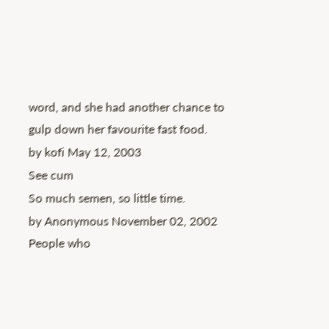word, and she had another chance to gulp down her favourite fast food.
by kofi May 12, 2003
See cum
So much semen, so little time.
by Anonymous November 02, 2002
People who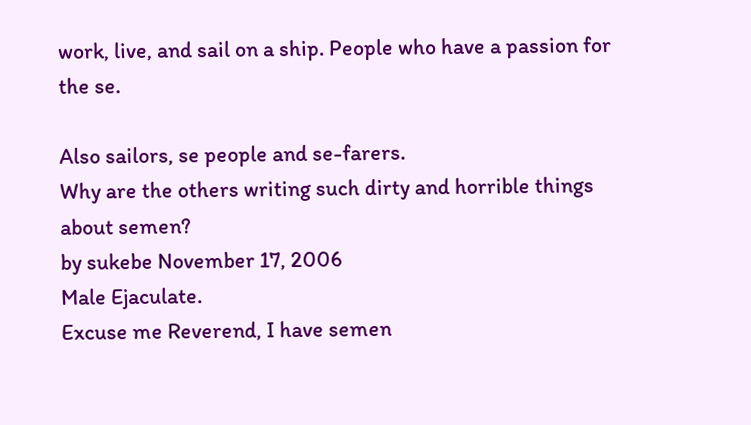work, live, and sail on a ship. People who have a passion for the se.

Also sailors, se people and se-farers.
Why are the others writing such dirty and horrible things about semen?
by sukebe November 17, 2006
Male Ejaculate.
Excuse me Reverend, I have semen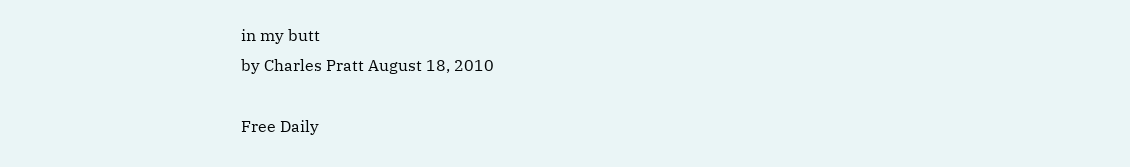in my butt
by Charles Pratt August 18, 2010

Free Daily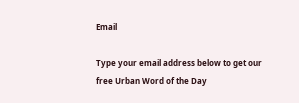Email

Type your email address below to get our free Urban Word of the Day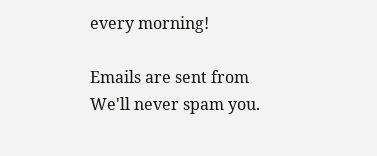every morning!

Emails are sent from We'll never spam you.